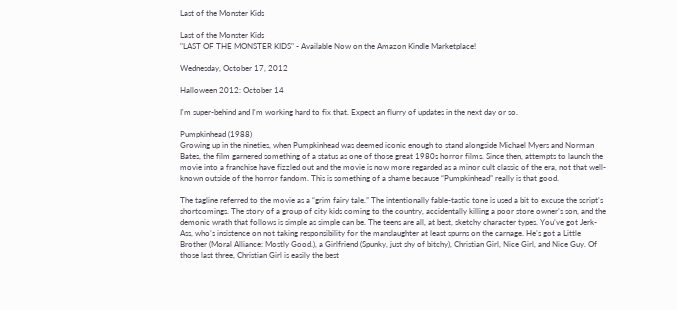Last of the Monster Kids

Last of the Monster Kids
"LAST OF THE MONSTER KIDS" - Available Now on the Amazon Kindle Marketplace!

Wednesday, October 17, 2012

Halloween 2012: October 14

I'm super-behind and I'm working hard to fix that. Expect an flurry of updates in the next day or so.

Pumpkinhead (1988)
Growing up in the nineties, when Pumpkinhead was deemed iconic enough to stand alongside Michael Myers and Norman Bates, the film garnered something of a status as one of those great 1980s horror films. Since then, attempts to launch the movie into a franchise have fizzled out and the movie is now more regarded as a minor cult classic of the era, not that well-known outside of the horror fandom. This is something of a shame because “Pumpkinhead” really is that good.

The tagline referred to the movie as a “grim fairy tale.” The intentionally fable-tastic tone is used a bit to excuse the script’s shortcomings. The story of a group of city kids coming to the country, accidentally killing a poor store owner’s son, and the demonic wrath that follows is simple as simple can be. The teens are all, at best, sketchy character types. You’ve got Jerk-Ass, who’s insistence on not taking responsibility for the manslaughter at least spurns on the carnage. He’s got a Little Brother (Moral Alliance: Mostly Good.), a Girlfriend (Spunky, just shy of bitchy), Christian Girl, Nice Girl, and Nice Guy. Of those last three, Christian Girl is easily the best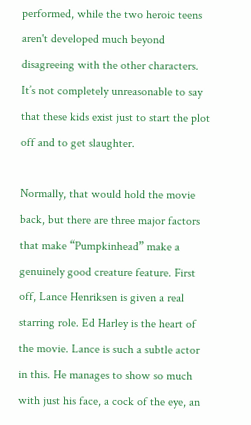performed, while the two heroic teens aren't developed much beyond disagreeing with the other characters. It’s not completely unreasonable to say that these kids exist just to start the plot off and to get slaughter.

Normally, that would hold the movie back, but there are three major factors that make “Pumpkinhead” make a genuinely good creature feature. First off, Lance Henriksen is given a real starring role. Ed Harley is the heart of the movie. Lance is such a subtle actor in this. He manages to show so much with just his face, a cock of the eye, an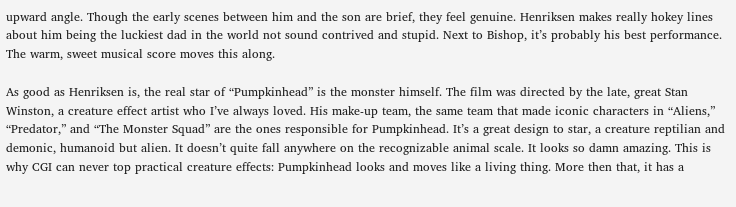upward angle. Though the early scenes between him and the son are brief, they feel genuine. Henriksen makes really hokey lines about him being the luckiest dad in the world not sound contrived and stupid. Next to Bishop, it’s probably his best performance. The warm, sweet musical score moves this along.

As good as Henriksen is, the real star of “Pumpkinhead” is the monster himself. The film was directed by the late, great Stan Winston, a creature effect artist who I’ve always loved. His make-up team, the same team that made iconic characters in “Aliens,” “Predator,” and “The Monster Squad” are the ones responsible for Pumpkinhead. It’s a great design to star, a creature reptilian and demonic, humanoid but alien. It doesn’t quite fall anywhere on the recognizable animal scale. It looks so damn amazing. This is why CGI can never top practical creature effects: Pumpkinhead looks and moves like a living thing. More then that, it has a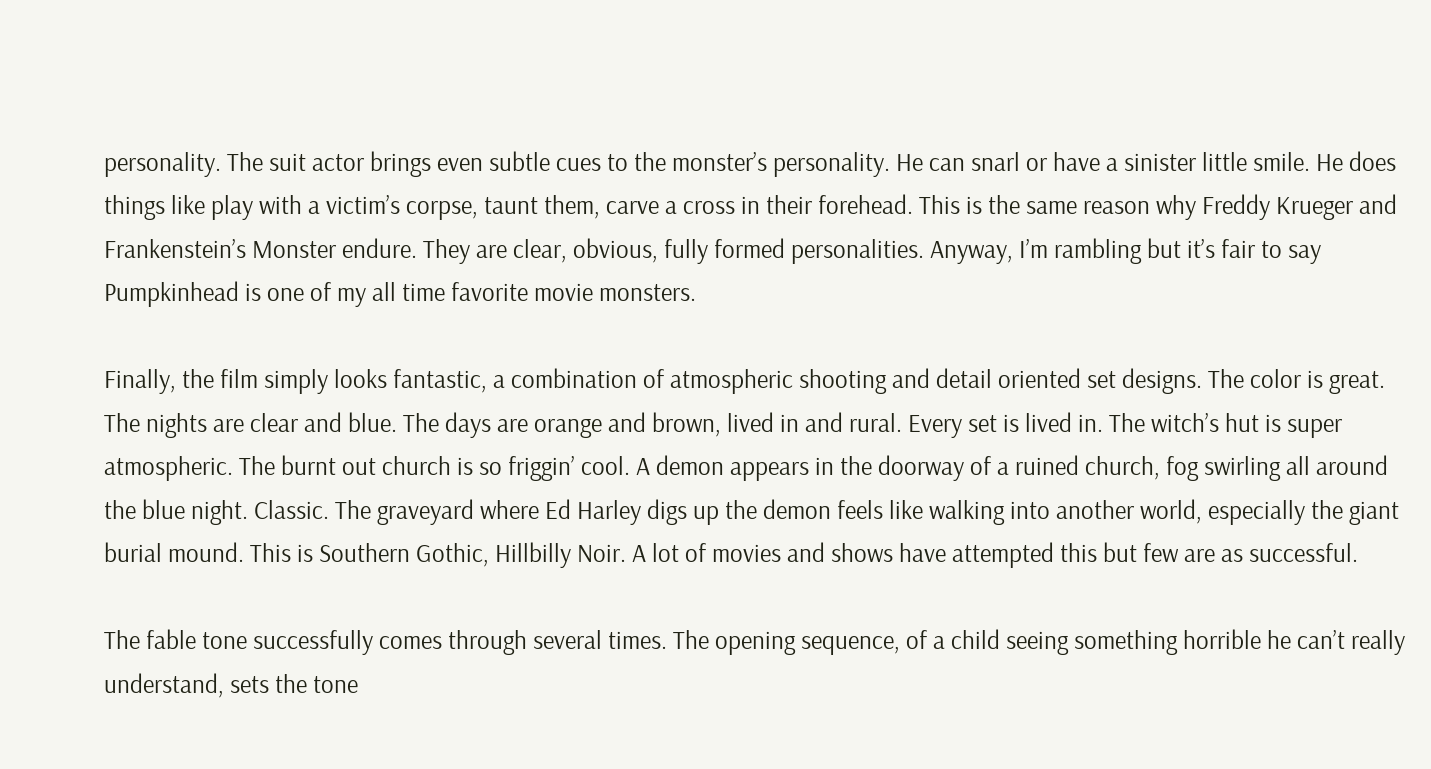personality. The suit actor brings even subtle cues to the monster’s personality. He can snarl or have a sinister little smile. He does things like play with a victim’s corpse, taunt them, carve a cross in their forehead. This is the same reason why Freddy Krueger and Frankenstein’s Monster endure. They are clear, obvious, fully formed personalities. Anyway, I’m rambling but it’s fair to say Pumpkinhead is one of my all time favorite movie monsters.

Finally, the film simply looks fantastic, a combination of atmospheric shooting and detail oriented set designs. The color is great. The nights are clear and blue. The days are orange and brown, lived in and rural. Every set is lived in. The witch’s hut is super atmospheric. The burnt out church is so friggin’ cool. A demon appears in the doorway of a ruined church, fog swirling all around the blue night. Classic. The graveyard where Ed Harley digs up the demon feels like walking into another world, especially the giant burial mound. This is Southern Gothic, Hillbilly Noir. A lot of movies and shows have attempted this but few are as successful.

The fable tone successfully comes through several times. The opening sequence, of a child seeing something horrible he can’t really understand, sets the tone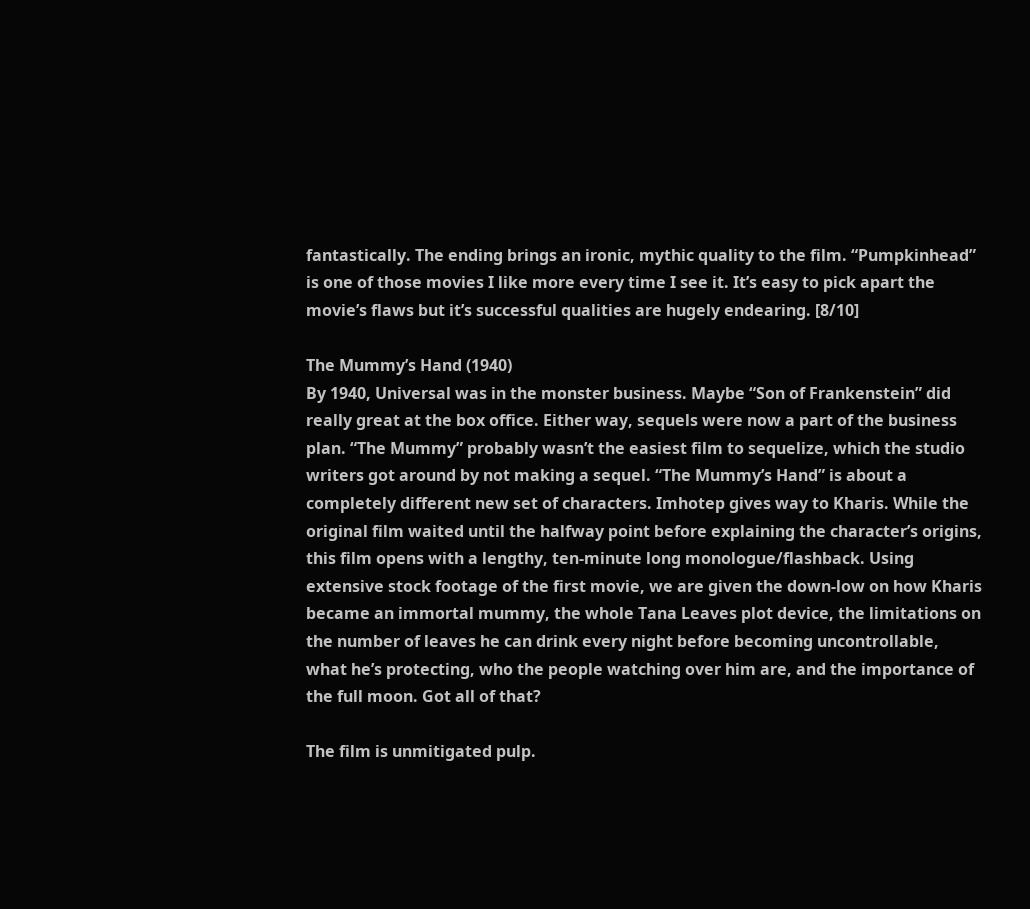fantastically. The ending brings an ironic, mythic quality to the film. “Pumpkinhead” is one of those movies I like more every time I see it. It’s easy to pick apart the movie’s flaws but it’s successful qualities are hugely endearing. [8/10]

The Mummy’s Hand (1940)
By 1940, Universal was in the monster business. Maybe “Son of Frankenstein” did really great at the box office. Either way, sequels were now a part of the business plan. “The Mummy” probably wasn’t the easiest film to sequelize, which the studio writers got around by not making a sequel. “The Mummy’s Hand” is about a completely different new set of characters. Imhotep gives way to Kharis. While the original film waited until the halfway point before explaining the character’s origins, this film opens with a lengthy, ten-minute long monologue/flashback. Using extensive stock footage of the first movie, we are given the down-low on how Kharis became an immortal mummy, the whole Tana Leaves plot device, the limitations on the number of leaves he can drink every night before becoming uncontrollable, what he’s protecting, who the people watching over him are, and the importance of the full moon. Got all of that?

The film is unmitigated pulp.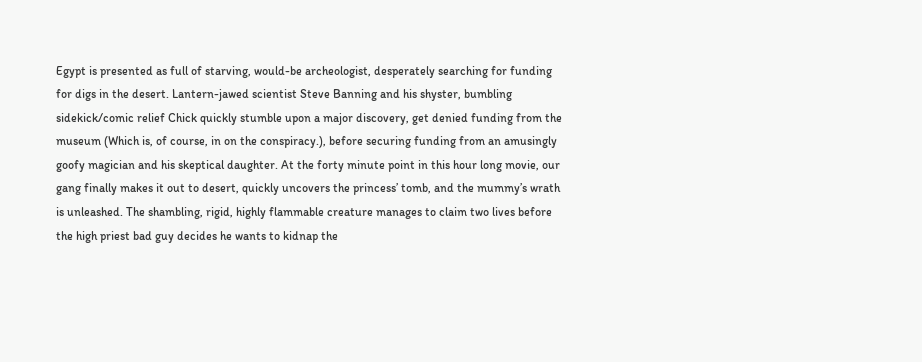Egypt is presented as full of starving, would-be archeologist, desperately searching for funding for digs in the desert. Lantern-jawed scientist Steve Banning and his shyster, bumbling sidekick/comic relief Chick quickly stumble upon a major discovery, get denied funding from the museum (Which is, of course, in on the conspiracy.), before securing funding from an amusingly goofy magician and his skeptical daughter. At the forty minute point in this hour long movie, our gang finally makes it out to desert, quickly uncovers the princess’ tomb, and the mummy’s wrath is unleashed. The shambling, rigid, highly flammable creature manages to claim two lives before the high priest bad guy decides he wants to kidnap the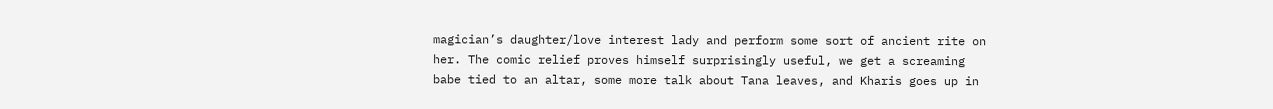magician’s daughter/love interest lady and perform some sort of ancient rite on her. The comic relief proves himself surprisingly useful, we get a screaming babe tied to an altar, some more talk about Tana leaves, and Kharis goes up in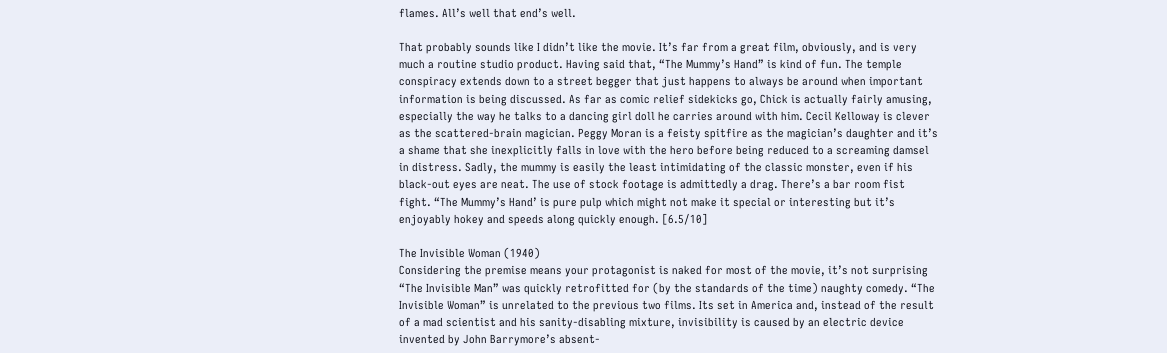flames. All’s well that end’s well.

That probably sounds like I didn’t like the movie. It’s far from a great film, obviously, and is very much a routine studio product. Having said that, “The Mummy’s Hand” is kind of fun. The temple conspiracy extends down to a street begger that just happens to always be around when important information is being discussed. As far as comic relief sidekicks go, Chick is actually fairly amusing, especially the way he talks to a dancing girl doll he carries around with him. Cecil Kelloway is clever as the scattered-brain magician. Peggy Moran is a feisty spitfire as the magician’s daughter and it’s a shame that she inexplicitly falls in love with the hero before being reduced to a screaming damsel in distress. Sadly, the mummy is easily the least intimidating of the classic monster, even if his black-out eyes are neat. The use of stock footage is admittedly a drag. There’s a bar room fist fight. “The Mummy’s Hand’ is pure pulp which might not make it special or interesting but it’s enjoyably hokey and speeds along quickly enough. [6.5/10]

The Invisible Woman (1940)
Considering the premise means your protagonist is naked for most of the movie, it’s not surprising “The Invisible Man” was quickly retrofitted for (by the standards of the time) naughty comedy. “The Invisible Woman” is unrelated to the previous two films. Its set in America and, instead of the result of a mad scientist and his sanity-disabling mixture, invisibility is caused by an electric device invented by John Barrymore’s absent-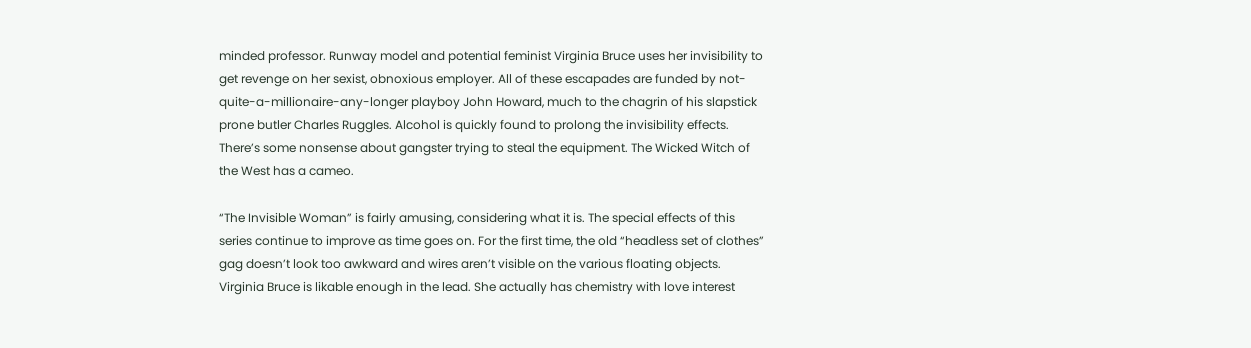minded professor. Runway model and potential feminist Virginia Bruce uses her invisibility to get revenge on her sexist, obnoxious employer. All of these escapades are funded by not-quite-a-millionaire-any-longer playboy John Howard, much to the chagrin of his slapstick prone butler Charles Ruggles. Alcohol is quickly found to prolong the invisibility effects. There’s some nonsense about gangster trying to steal the equipment. The Wicked Witch of the West has a cameo.

“The Invisible Woman” is fairly amusing, considering what it is. The special effects of this series continue to improve as time goes on. For the first time, the old “headless set of clothes” gag doesn’t look too awkward and wires aren’t visible on the various floating objects. Virginia Bruce is likable enough in the lead. She actually has chemistry with love interest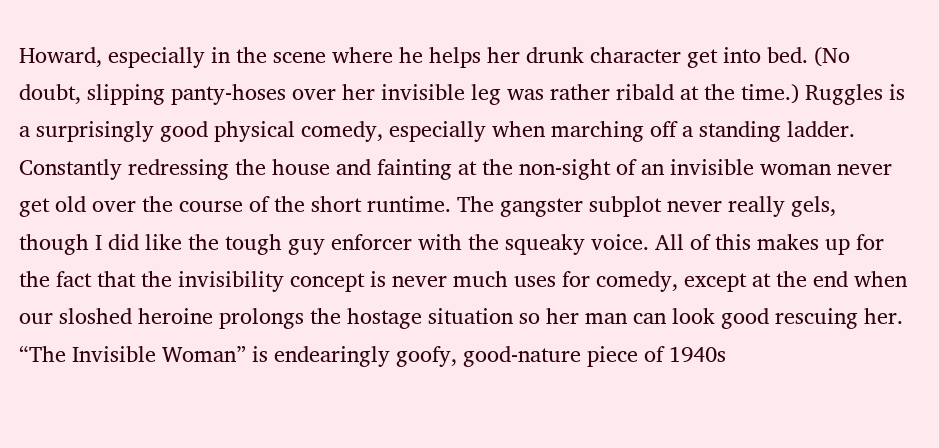Howard, especially in the scene where he helps her drunk character get into bed. (No doubt, slipping panty-hoses over her invisible leg was rather ribald at the time.) Ruggles is a surprisingly good physical comedy, especially when marching off a standing ladder. Constantly redressing the house and fainting at the non-sight of an invisible woman never get old over the course of the short runtime. The gangster subplot never really gels, though I did like the tough guy enforcer with the squeaky voice. All of this makes up for the fact that the invisibility concept is never much uses for comedy, except at the end when our sloshed heroine prolongs the hostage situation so her man can look good rescuing her. “The Invisible Woman” is endearingly goofy, good-nature piece of 1940s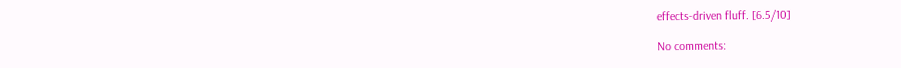effects-driven fluff. [6.5/10]

No comments: